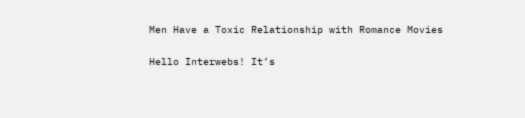Men Have a Toxic Relationship with Romance Movies

Hello Interwebs! It’s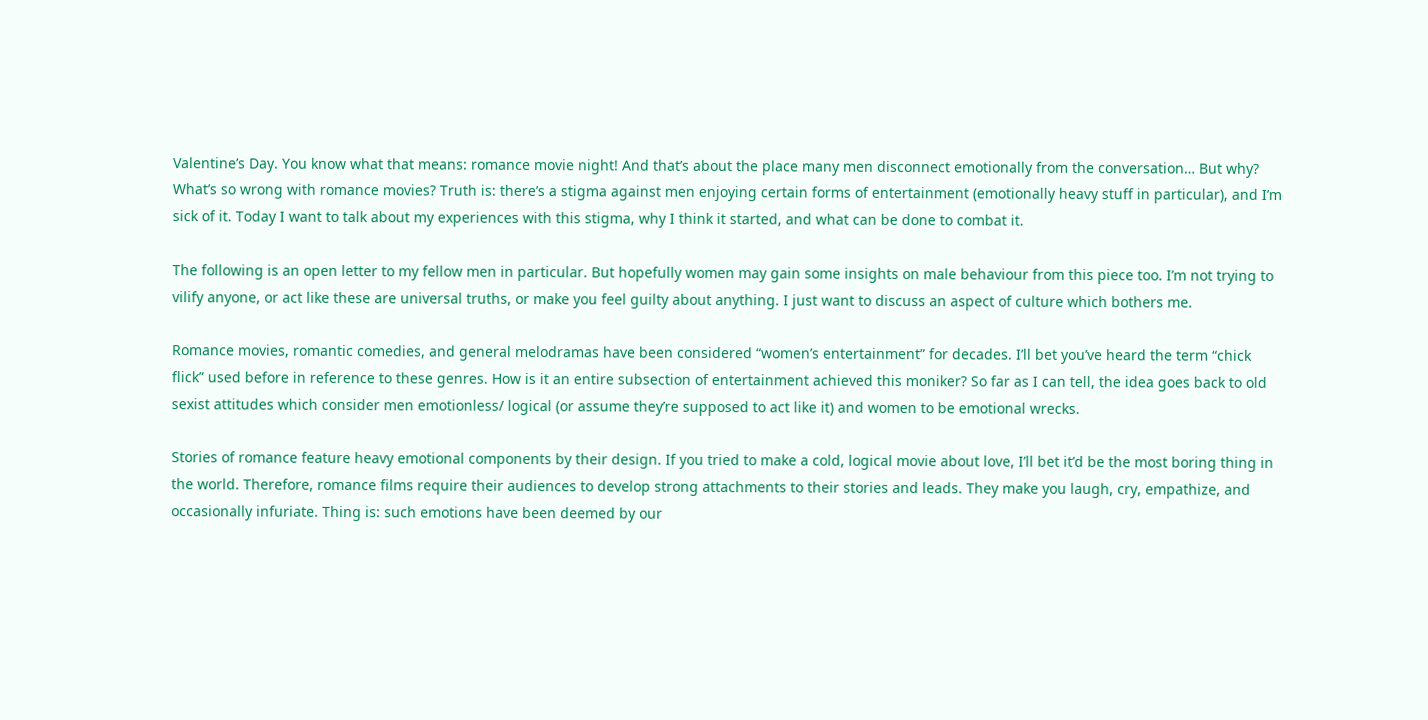Valentine’s Day. You know what that means: romance movie night! And that’s about the place many men disconnect emotionally from the conversation… But why? What’s so wrong with romance movies? Truth is: there’s a stigma against men enjoying certain forms of entertainment (emotionally heavy stuff in particular), and I’m sick of it. Today I want to talk about my experiences with this stigma, why I think it started, and what can be done to combat it.

The following is an open letter to my fellow men in particular. But hopefully women may gain some insights on male behaviour from this piece too. I’m not trying to vilify anyone, or act like these are universal truths, or make you feel guilty about anything. I just want to discuss an aspect of culture which bothers me.

Romance movies, romantic comedies, and general melodramas have been considered “women’s entertainment” for decades. I’ll bet you’ve heard the term “chick flick” used before in reference to these genres. How is it an entire subsection of entertainment achieved this moniker? So far as I can tell, the idea goes back to old sexist attitudes which consider men emotionless/ logical (or assume they’re supposed to act like it) and women to be emotional wrecks.

Stories of romance feature heavy emotional components by their design. If you tried to make a cold, logical movie about love, I’ll bet it’d be the most boring thing in the world. Therefore, romance films require their audiences to develop strong attachments to their stories and leads. They make you laugh, cry, empathize, and occasionally infuriate. Thing is: such emotions have been deemed by our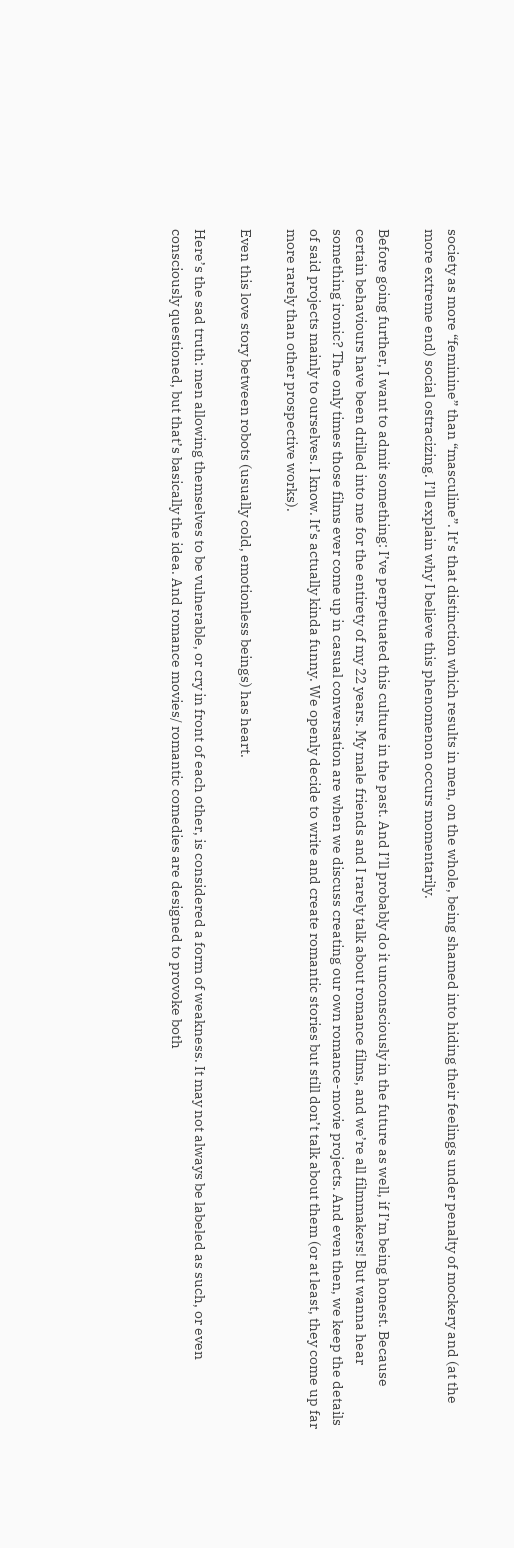society as more “feminine” than “masculine”. It’s that distinction which results in men, on the whole, being shamed into hiding their feelings under penalty of mockery and (at the more extreme end) social ostracizing. I’ll explain why I believe this phenomenon occurs momentarily.

Before going further, I want to admit something: I’ve perpetuated this culture in the past. And I’ll probably do it unconsciously in the future as well, if I’m being honest. Because certain behaviours have been drilled into me for the entirety of my 22 years. My male friends and I rarely talk about romance films, and we’re all filmmakers! But wanna hear something ironic? The only times those films ever come up in casual conversation are when we discuss creating our own romance-movie projects. And even then, we keep the details of said projects mainly to ourselves. I know. It’s actually kinda funny. We openly decide to write and create romantic stories but still don’t talk about them (or at least, they come up far more rarely than other prospective works).

Even this love story between robots (usually cold, emotionless beings) has heart.

Here’s the sad truth: men allowing themselves to be vulnerable, or cry in front of each other, is considered a form of weakness. It may not always be labeled as such, or even consciously questioned, but that’s basically the idea. And romance movies/ romantic comedies are designed to provoke both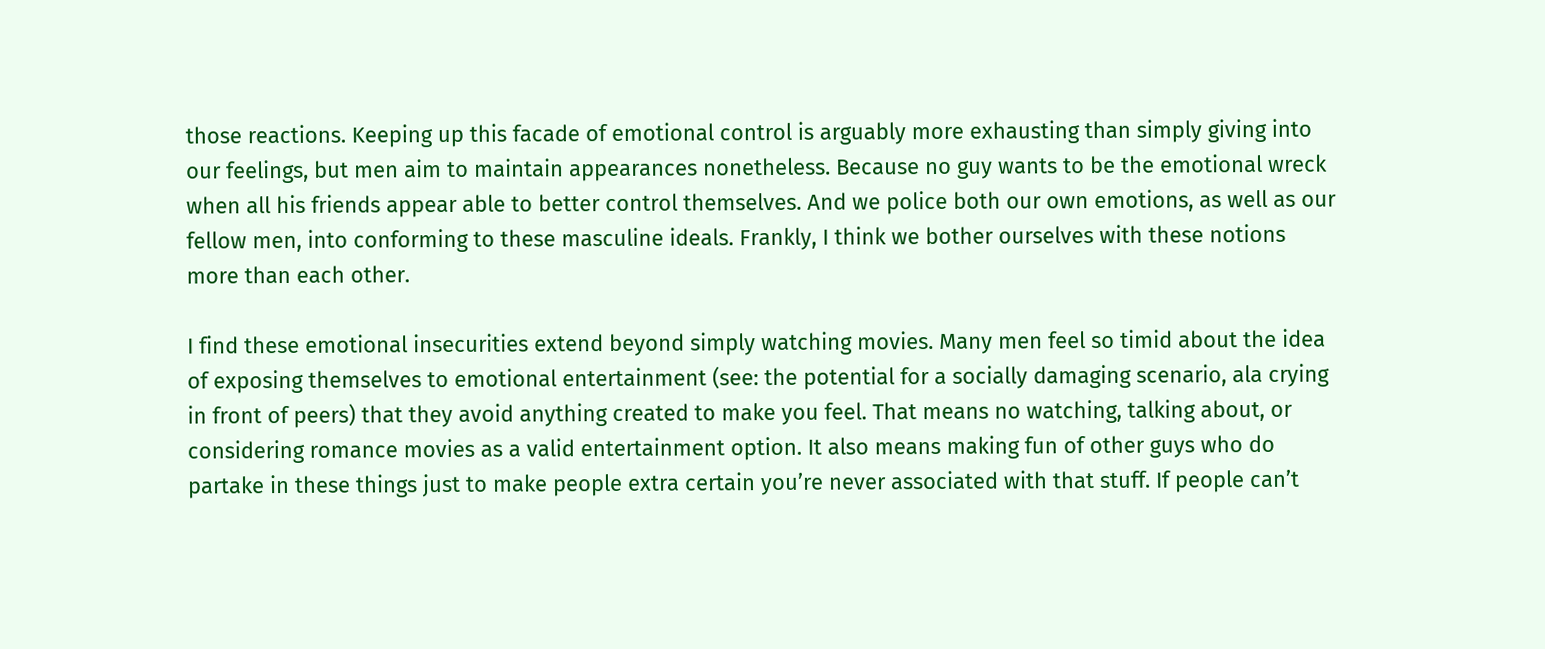those reactions. Keeping up this facade of emotional control is arguably more exhausting than simply giving into our feelings, but men aim to maintain appearances nonetheless. Because no guy wants to be the emotional wreck when all his friends appear able to better control themselves. And we police both our own emotions, as well as our fellow men, into conforming to these masculine ideals. Frankly, I think we bother ourselves with these notions more than each other.

I find these emotional insecurities extend beyond simply watching movies. Many men feel so timid about the idea of exposing themselves to emotional entertainment (see: the potential for a socially damaging scenario, ala crying in front of peers) that they avoid anything created to make you feel. That means no watching, talking about, or considering romance movies as a valid entertainment option. It also means making fun of other guys who do partake in these things just to make people extra certain you’re never associated with that stuff. If people can’t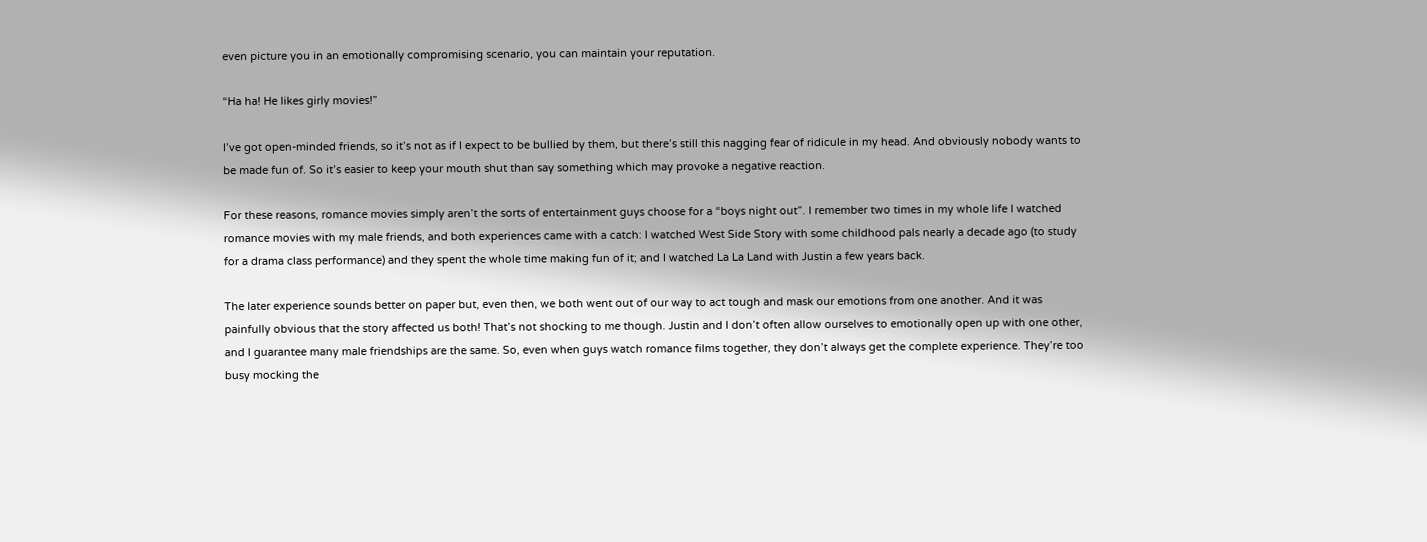even picture you in an emotionally compromising scenario, you can maintain your reputation.

“Ha ha! He likes girly movies!”

I’ve got open-minded friends, so it’s not as if I expect to be bullied by them, but there’s still this nagging fear of ridicule in my head. And obviously nobody wants to be made fun of. So it’s easier to keep your mouth shut than say something which may provoke a negative reaction.

For these reasons, romance movies simply aren’t the sorts of entertainment guys choose for a “boys night out”. I remember two times in my whole life I watched romance movies with my male friends, and both experiences came with a catch: I watched West Side Story with some childhood pals nearly a decade ago (to study for a drama class performance) and they spent the whole time making fun of it; and I watched La La Land with Justin a few years back.

The later experience sounds better on paper but, even then, we both went out of our way to act tough and mask our emotions from one another. And it was painfully obvious that the story affected us both! That’s not shocking to me though. Justin and I don’t often allow ourselves to emotionally open up with one other, and I guarantee many male friendships are the same. So, even when guys watch romance films together, they don’t always get the complete experience. They’re too busy mocking the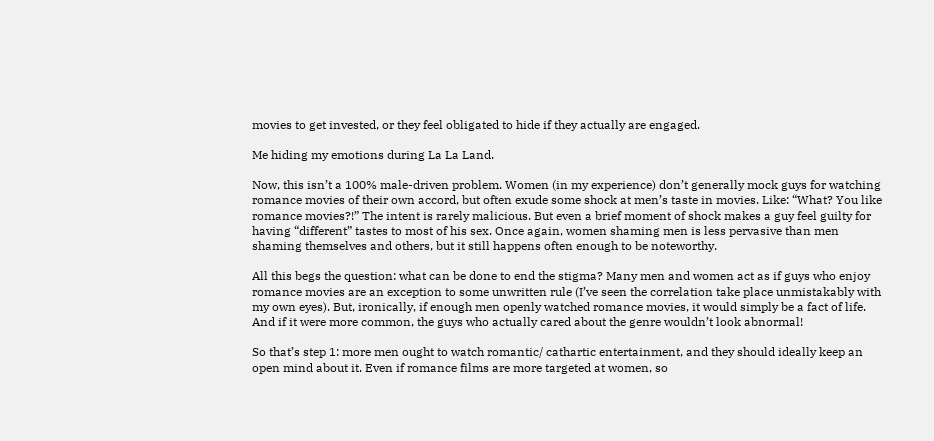movies to get invested, or they feel obligated to hide if they actually are engaged.

Me hiding my emotions during La La Land.

Now, this isn’t a 100% male-driven problem. Women (in my experience) don’t generally mock guys for watching romance movies of their own accord, but often exude some shock at men’s taste in movies. Like: “What? You like romance movies?!” The intent is rarely malicious. But even a brief moment of shock makes a guy feel guilty for having “different” tastes to most of his sex. Once again, women shaming men is less pervasive than men shaming themselves and others, but it still happens often enough to be noteworthy.

All this begs the question: what can be done to end the stigma? Many men and women act as if guys who enjoy romance movies are an exception to some unwritten rule (I’ve seen the correlation take place unmistakably with my own eyes). But, ironically, if enough men openly watched romance movies, it would simply be a fact of life. And if it were more common, the guys who actually cared about the genre wouldn’t look abnormal!

So that’s step 1: more men ought to watch romantic/ cathartic entertainment, and they should ideally keep an open mind about it. Even if romance films are more targeted at women, so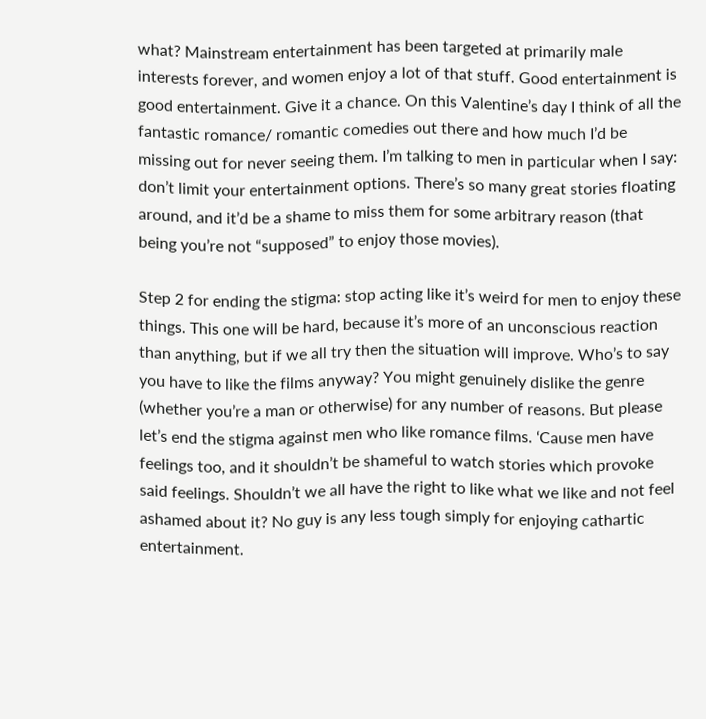what? Mainstream entertainment has been targeted at primarily male interests forever, and women enjoy a lot of that stuff. Good entertainment is good entertainment. Give it a chance. On this Valentine’s day I think of all the fantastic romance/ romantic comedies out there and how much I’d be missing out for never seeing them. I’m talking to men in particular when I say: don’t limit your entertainment options. There’s so many great stories floating around, and it’d be a shame to miss them for some arbitrary reason (that being you’re not “supposed” to enjoy those movies).

Step 2 for ending the stigma: stop acting like it’s weird for men to enjoy these things. This one will be hard, because it’s more of an unconscious reaction than anything, but if we all try then the situation will improve. Who’s to say you have to like the films anyway? You might genuinely dislike the genre (whether you’re a man or otherwise) for any number of reasons. But please let’s end the stigma against men who like romance films. ‘Cause men have feelings too, and it shouldn’t be shameful to watch stories which provoke said feelings. Shouldn’t we all have the right to like what we like and not feel ashamed about it? No guy is any less tough simply for enjoying cathartic entertainment.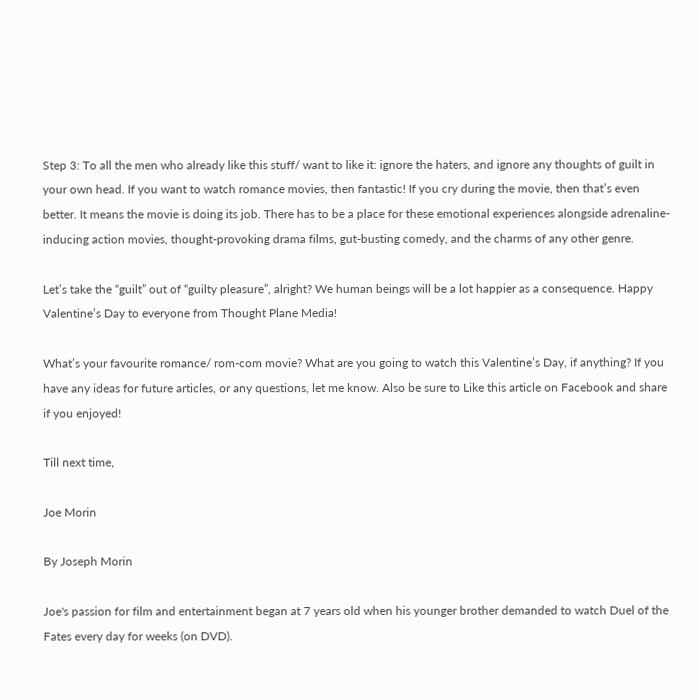Step 3: To all the men who already like this stuff/ want to like it: ignore the haters, and ignore any thoughts of guilt in your own head. If you want to watch romance movies, then fantastic! If you cry during the movie, then that’s even better. It means the movie is doing its job. There has to be a place for these emotional experiences alongside adrenaline-inducing action movies, thought-provoking drama films, gut-busting comedy, and the charms of any other genre.

Let’s take the “guilt” out of “guilty pleasure”, alright? We human beings will be a lot happier as a consequence. Happy Valentine’s Day to everyone from Thought Plane Media!

What’s your favourite romance/ rom-com movie? What are you going to watch this Valentine’s Day, if anything? If you have any ideas for future articles, or any questions, let me know. Also be sure to Like this article on Facebook and share if you enjoyed!

Till next time,

Joe Morin

By Joseph Morin

Joe's passion for film and entertainment began at 7 years old when his younger brother demanded to watch Duel of the Fates every day for weeks (on DVD).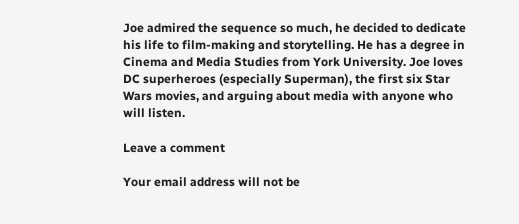Joe admired the sequence so much, he decided to dedicate his life to film-making and storytelling. He has a degree in Cinema and Media Studies from York University. Joe loves DC superheroes (especially Superman), the first six Star Wars movies, and arguing about media with anyone who will listen.

Leave a comment

Your email address will not be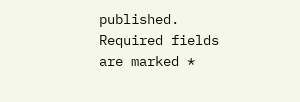published. Required fields are marked *